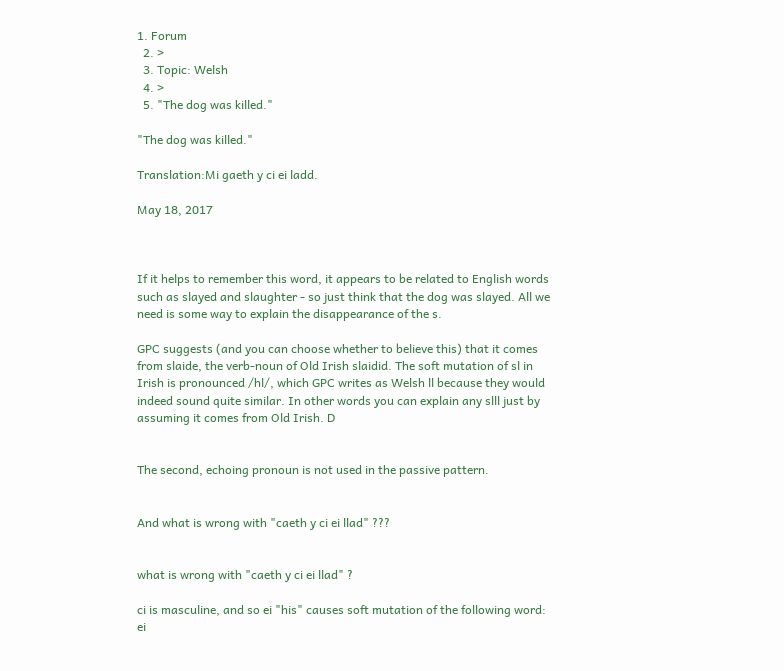1. Forum
  2. >
  3. Topic: Welsh
  4. >
  5. "The dog was killed."

"The dog was killed."

Translation:Mi gaeth y ci ei ladd.

May 18, 2017



If it helps to remember this word, it appears to be related to English words such as slayed and slaughter - so just think that the dog was slayed. All we need is some way to explain the disappearance of the s.

GPC suggests (and you can choose whether to believe this) that it comes from slaide, the verb-noun of Old Irish slaidid. The soft mutation of sl in Irish is pronounced /hl/, which GPC writes as Welsh ll because they would indeed sound quite similar. In other words you can explain any slll just by assuming it comes from Old Irish. D


The second, echoing pronoun is not used in the passive pattern.


And what is wrong with "caeth y ci ei llad" ???


what is wrong with "caeth y ci ei llad" ?

ci is masculine, and so ei "his" causes soft mutation of the following word: ei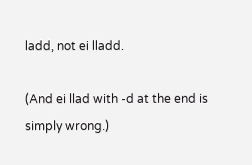ladd, not ei lladd.

(And ei llad with -d at the end is simply wrong.)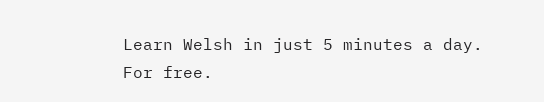Learn Welsh in just 5 minutes a day. For free.